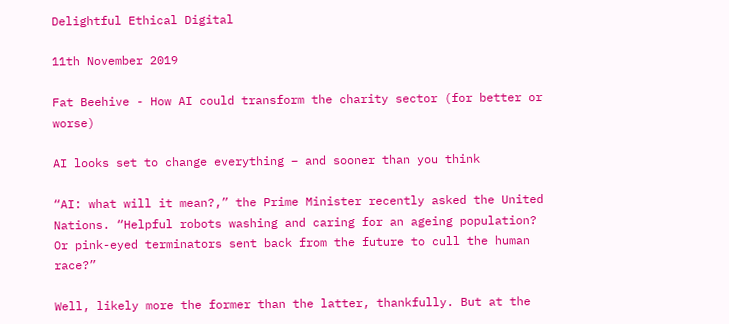Delightful Ethical Digital

11th November 2019

Fat Beehive - How AI could transform the charity sector (for better or worse)

AI looks set to change everything – and sooner than you think

“AI: what will it mean?,” the Prime Minister recently asked the United Nations. “Helpful robots washing and caring for an ageing population? Or pink-eyed terminators sent back from the future to cull the human race?”

Well, likely more the former than the latter, thankfully. But at the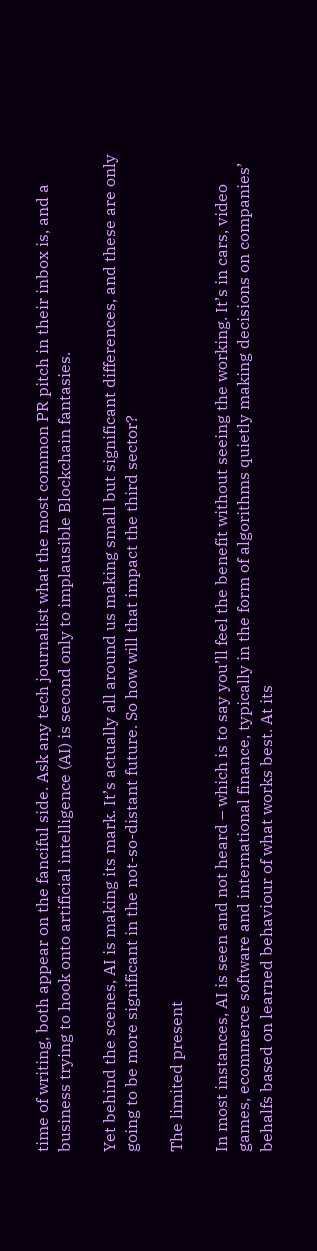time of writing, both appear on the fanciful side. Ask any tech journalist what the most common PR pitch in their inbox is, and a business trying to hook onto artificial intelligence (AI) is second only to implausible Blockchain fantasies.

Yet behind the scenes, AI is making its mark. It’s actually all around us making small but significant differences, and these are only going to be more significant in the not-so-distant future. So how will that impact the third sector?

The limited present

In most instances, AI is seen and not heard – which is to say you’ll feel the benefit without seeing the working. It’s in cars, video games, ecommerce software and international finance, typically in the form of algorithms quietly making decisions on companies’ behalfs based on learned behaviour of what works best. At its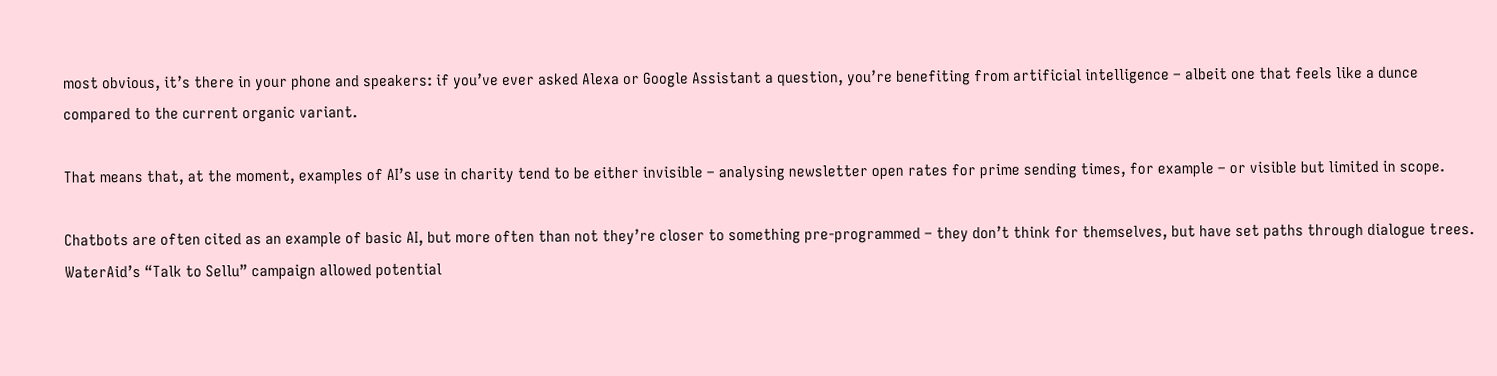most obvious, it’s there in your phone and speakers: if you’ve ever asked Alexa or Google Assistant a question, you’re benefiting from artificial intelligence – albeit one that feels like a dunce compared to the current organic variant.

That means that, at the moment, examples of AI’s use in charity tend to be either invisible – analysing newsletter open rates for prime sending times, for example – or visible but limited in scope.

Chatbots are often cited as an example of basic AI, but more often than not they’re closer to something pre-programmed – they don’t think for themselves, but have set paths through dialogue trees. WaterAid’s “Talk to Sellu” campaign allowed potential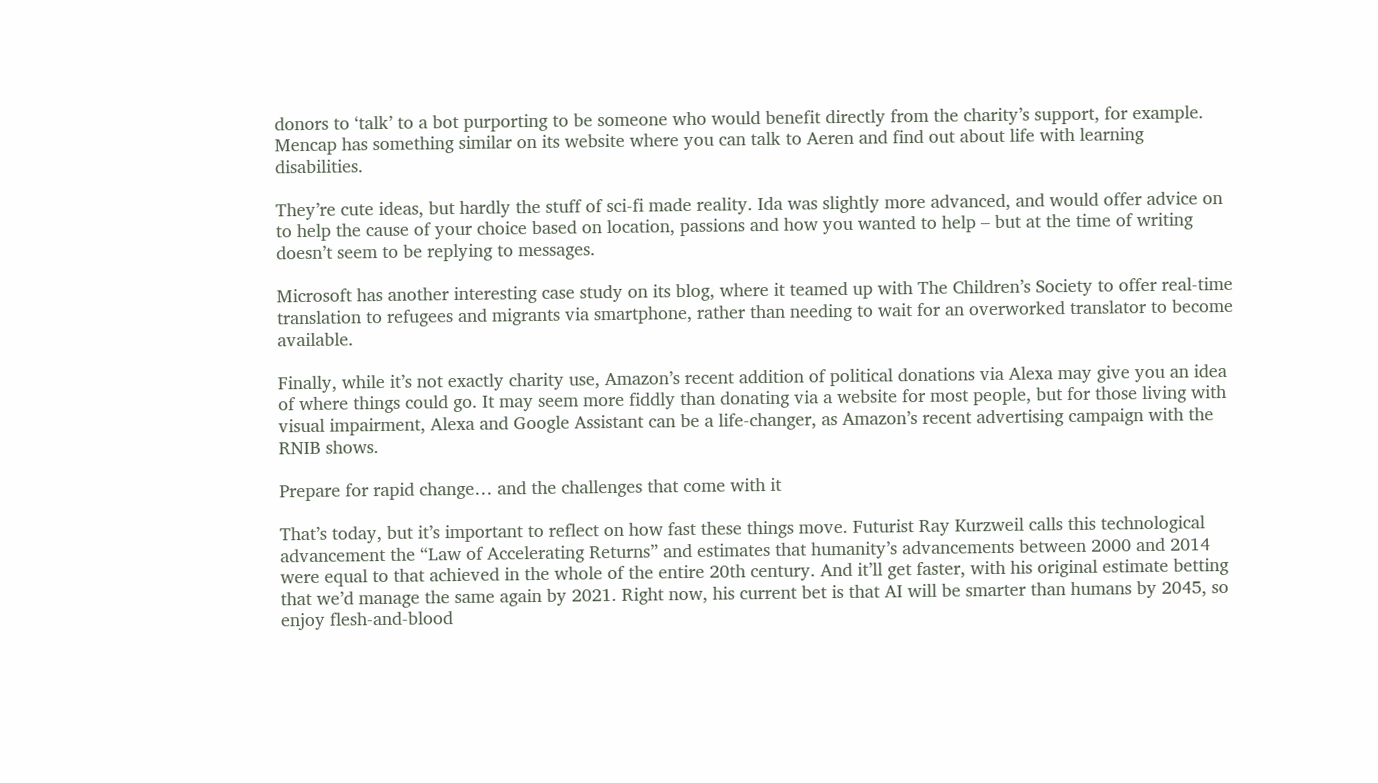donors to ‘talk’ to a bot purporting to be someone who would benefit directly from the charity’s support, for example.  Mencap has something similar on its website where you can talk to Aeren and find out about life with learning disabilities.

They’re cute ideas, but hardly the stuff of sci-fi made reality. Ida was slightly more advanced, and would offer advice on to help the cause of your choice based on location, passions and how you wanted to help – but at the time of writing doesn’t seem to be replying to messages.

Microsoft has another interesting case study on its blog, where it teamed up with The Children’s Society to offer real-time translation to refugees and migrants via smartphone, rather than needing to wait for an overworked translator to become available.

Finally, while it’s not exactly charity use, Amazon’s recent addition of political donations via Alexa may give you an idea of where things could go. It may seem more fiddly than donating via a website for most people, but for those living with visual impairment, Alexa and Google Assistant can be a life-changer, as Amazon’s recent advertising campaign with the RNIB shows.

Prepare for rapid change… and the challenges that come with it

That’s today, but it’s important to reflect on how fast these things move. Futurist Ray Kurzweil calls this technological advancement the “Law of Accelerating Returns” and estimates that humanity’s advancements between 2000 and 2014 were equal to that achieved in the whole of the entire 20th century. And it’ll get faster, with his original estimate betting that we’d manage the same again by 2021. Right now, his current bet is that AI will be smarter than humans by 2045, so enjoy flesh-and-blood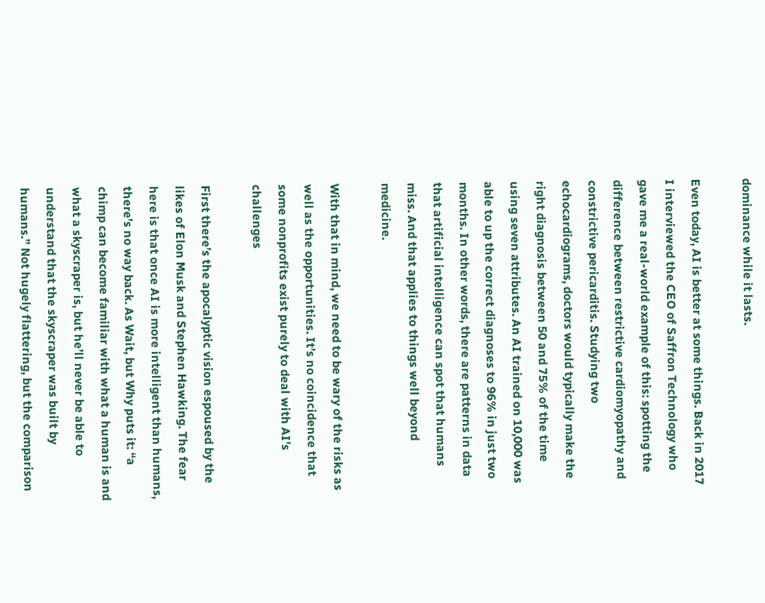dominance while it lasts.

Even today, AI is better at some things. Back in 2017 I interviewed the CEO of Saffron Technology who gave me a real-world example of this: spotting the difference between restrictive cardiomyopathy and constrictive pericarditis. Studying two echocardiograms, doctors would typically make the right diagnosis between 50 and 75% of the time using seven attributes. An AI trained on 10,000 was able to up the correct diagnoses to 96% in just two months. In other words, there are patterns in data that artificial intelligence can spot that humans miss. And that applies to things well beyond medicine.

With that in mind, we need to be wary of the risks as well as the opportunities. It’s no coincidence that some nonprofits exist purely to deal with AI’s challenges

First there’s the apocalyptic vision espoused by the likes of Elon Musk and Stephen Hawking. The fear here is that once AI is more intelligent than humans, there’s no way back. As Wait, but Why puts it: “a chimp can become familiar with what a human is and what a skyscraper is, but he’ll never be able to understand that the skyscraper was built by humans.” Not hugely flattering, but the comparison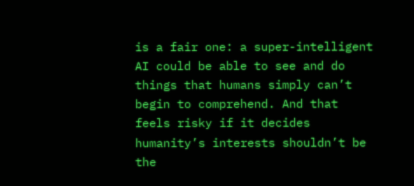is a fair one: a super-intelligent AI could be able to see and do things that humans simply can’t begin to comprehend. And that feels risky if it decides humanity’s interests shouldn’t be the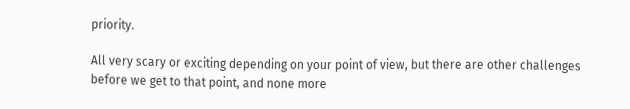priority.

All very scary or exciting depending on your point of view, but there are other challenges before we get to that point, and none more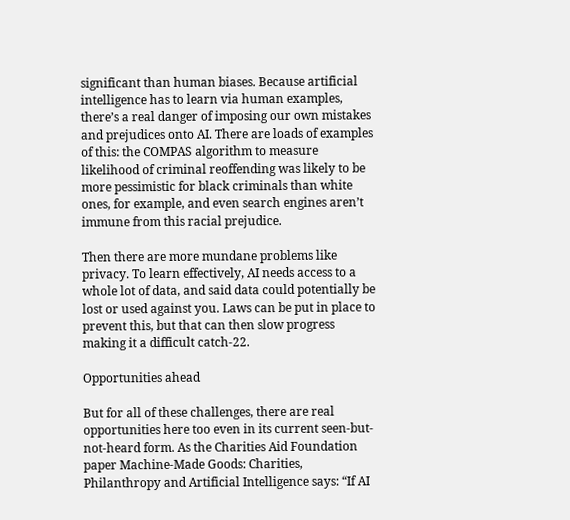significant than human biases. Because artificial intelligence has to learn via human examples, there’s a real danger of imposing our own mistakes and prejudices onto AI. There are loads of examples of this: the COMPAS algorithm to measure likelihood of criminal reoffending was likely to be more pessimistic for black criminals than white ones, for example, and even search engines aren’t immune from this racial prejudice.

Then there are more mundane problems like privacy. To learn effectively, AI needs access to a whole lot of data, and said data could potentially be lost or used against you. Laws can be put in place to prevent this, but that can then slow progress making it a difficult catch-22.

Opportunities ahead

But for all of these challenges, there are real opportunities here too even in its current seen-but-not-heard form. As the Charities Aid Foundation paper Machine-Made Goods: Charities, Philanthropy and Artificial Intelligence says: “If AI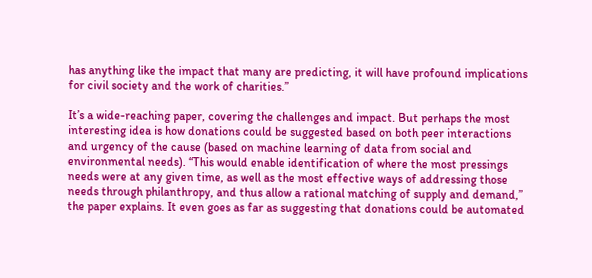has anything like the impact that many are predicting, it will have profound implications for civil society and the work of charities.”

It’s a wide-reaching paper, covering the challenges and impact. But perhaps the most interesting idea is how donations could be suggested based on both peer interactions and urgency of the cause (based on machine learning of data from social and environmental needs). “This would enable identification of where the most pressings needs were at any given time, as well as the most effective ways of addressing those needs through philanthropy, and thus allow a rational matching of supply and demand,” the paper explains. It even goes as far as suggesting that donations could be automated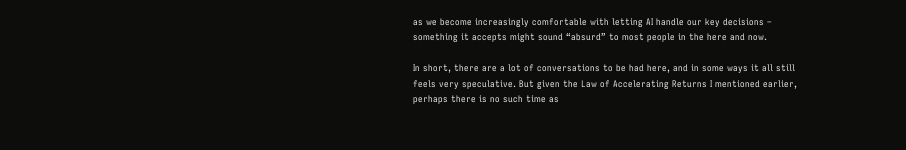as we become increasingly comfortable with letting AI handle our key decisions – something it accepts might sound “absurd” to most people in the here and now.

In short, there are a lot of conversations to be had here, and in some ways it all still feels very speculative. But given the Law of Accelerating Returns I mentioned earlier, perhaps there is no such time as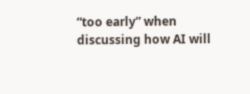“too early” when discussing how AI will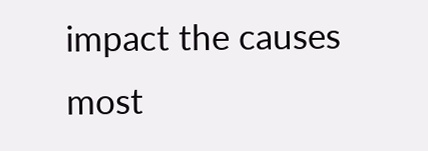impact the causes most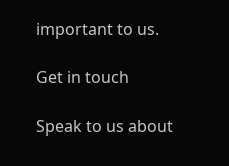important to us.

Get in touch

Speak to us about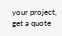your project, get a quote